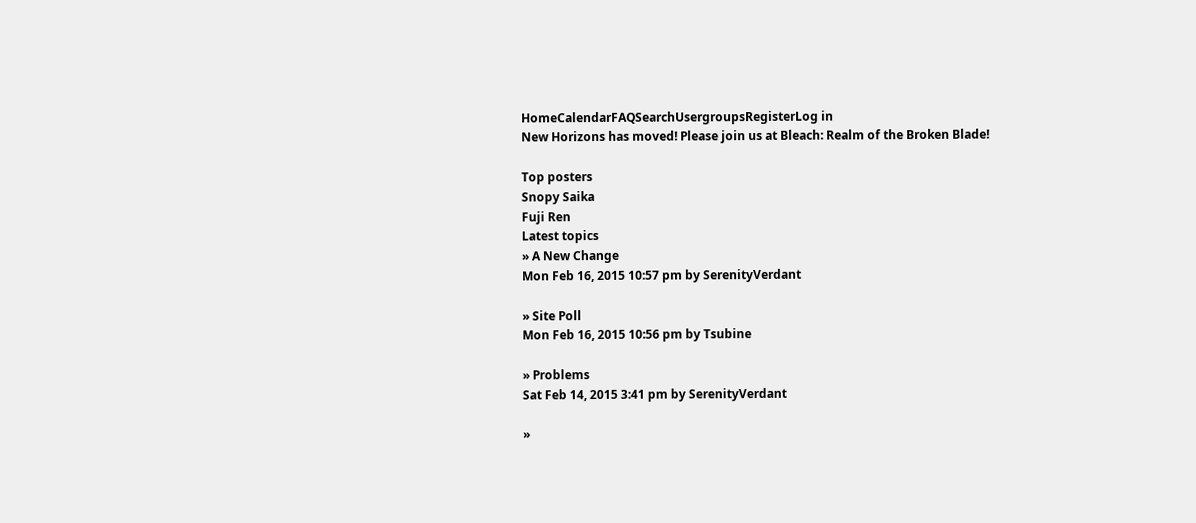HomeCalendarFAQSearchUsergroupsRegisterLog in
New Horizons has moved! Please join us at Bleach: Realm of the Broken Blade!

Top posters
Snopy Saika
Fuji Ren
Latest topics
» A New Change
Mon Feb 16, 2015 10:57 pm by SerenityVerdant

» Site Poll
Mon Feb 16, 2015 10:56 pm by Tsubine

» Problems
Sat Feb 14, 2015 3:41 pm by SerenityVerdant

»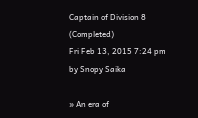Captain of Division 8 (Completed)
Fri Feb 13, 2015 7:24 pm by Snopy Saika

» An era of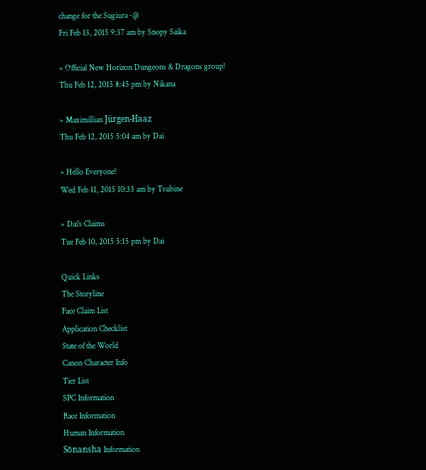change for the Sugiura~@
Fri Feb 13, 2015 9:37 am by Snopy Saika

» Official New Horizon Dungeons & Dragons group!
Thu Feb 12, 2015 8:45 pm by Nikana

» Maximillian Jürgen-Haaz
Thu Feb 12, 2015 5:04 am by Dai

» Hello Everyone!
Wed Feb 11, 2015 10:33 am by Tsubine

» Dai's Claims
Tue Feb 10, 2015 5:15 pm by Dai

Quick Links
The Storyline
Face Claim List
Application Checklist
State of the World
Canon Character Info
Tier List
SPC Information
Race Information
Human Information
Sōnansha Information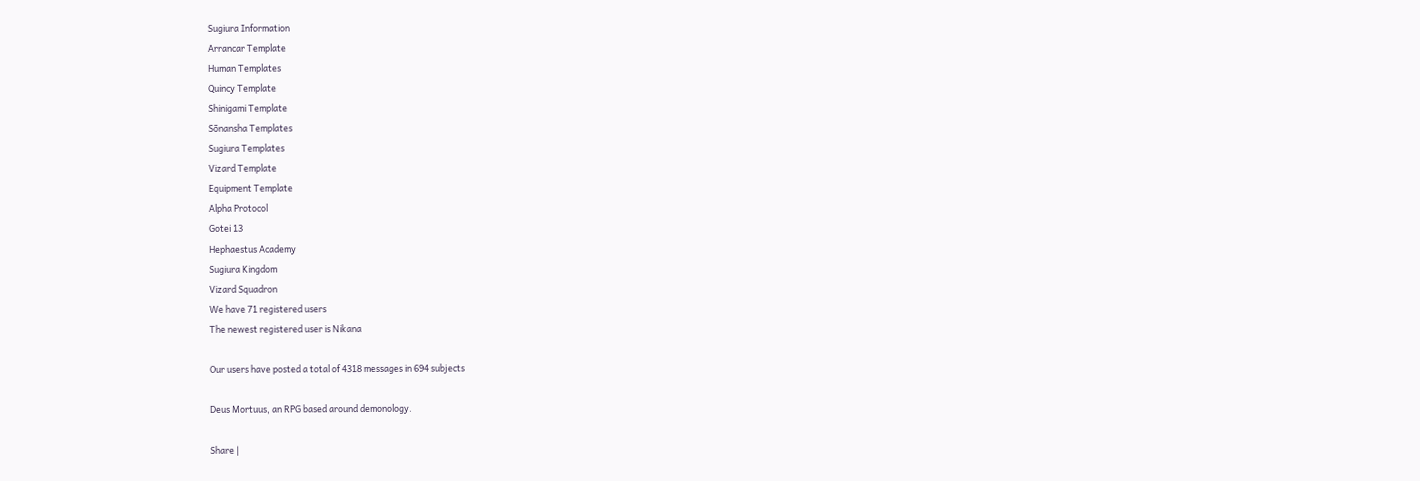Sugiura Information
Arrancar Template
Human Templates
Quincy Template
Shinigami Template
Sōnansha Templates
Sugiura Templates
Vizard Template
Equipment Template
Alpha Protocol
Gotei 13
Hephaestus Academy
Sugiura Kingdom
Vizard Squadron
We have 71 registered users
The newest registered user is Nikana

Our users have posted a total of 4318 messages in 694 subjects

Deus Mortuus, an RPG based around demonology.

Share |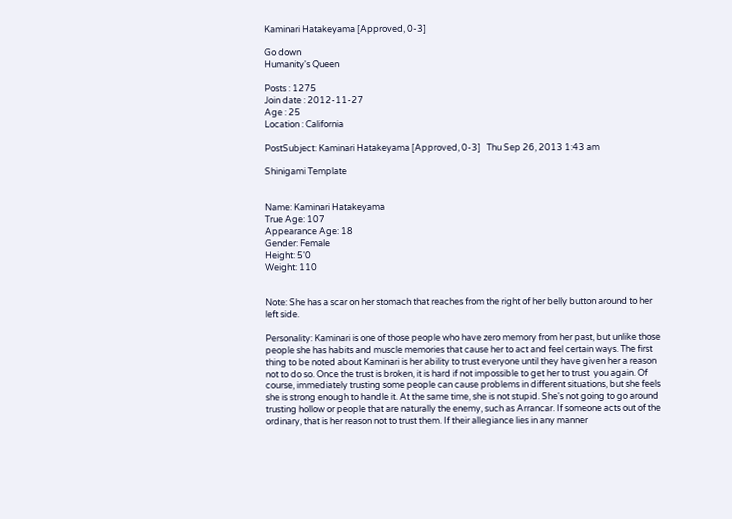Kaminari Hatakeyama [Approved, 0-3]

Go down
Humanity's Queen

Posts : 1275
Join date : 2012-11-27
Age : 25
Location : California

PostSubject: Kaminari Hatakeyama [Approved, 0-3]   Thu Sep 26, 2013 1:43 am

Shinigami Template


Name: Kaminari Hatakeyama
True Age: 107
Appearance Age: 18
Gender: Female
Height: 5'0
Weight: 110


Note: She has a scar on her stomach that reaches from the right of her belly button around to her left side.

Personality: Kaminari is one of those people who have zero memory from her past, but unlike those people she has habits and muscle memories that cause her to act and feel certain ways. The first thing to be noted about Kaminari is her ability to trust everyone until they have given her a reason not to do so. Once the trust is broken, it is hard if not impossible to get her to trust  you again. Of course, immediately trusting some people can cause problems in different situations, but she feels she is strong enough to handle it. At the same time, she is not stupid. She's not going to go around trusting hollow or people that are naturally the enemy, such as Arrancar. If someone acts out of the ordinary, that is her reason not to trust them. If their allegiance lies in any manner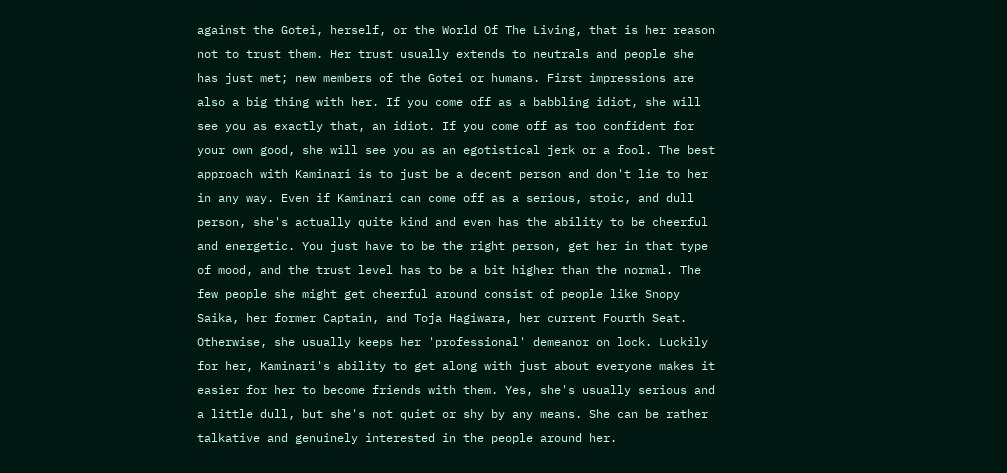against the Gotei, herself, or the World Of The Living, that is her reason not to trust them. Her trust usually extends to neutrals and people she has just met; new members of the Gotei or humans. First impressions are also a big thing with her. If you come off as a babbling idiot, she will see you as exactly that, an idiot. If you come off as too confident for your own good, she will see you as an egotistical jerk or a fool. The best approach with Kaminari is to just be a decent person and don't lie to her in any way. Even if Kaminari can come off as a serious, stoic, and dull person, she's actually quite kind and even has the ability to be cheerful and energetic. You just have to be the right person, get her in that type of mood, and the trust level has to be a bit higher than the normal. The few people she might get cheerful around consist of people like Snopy Saika, her former Captain, and Toja Hagiwara, her current Fourth Seat. Otherwise, she usually keeps her 'professional' demeanor on lock. Luckily for her, Kaminari's ability to get along with just about everyone makes it easier for her to become friends with them. Yes, she's usually serious and a little dull, but she's not quiet or shy by any means. She can be rather talkative and genuinely interested in the people around her.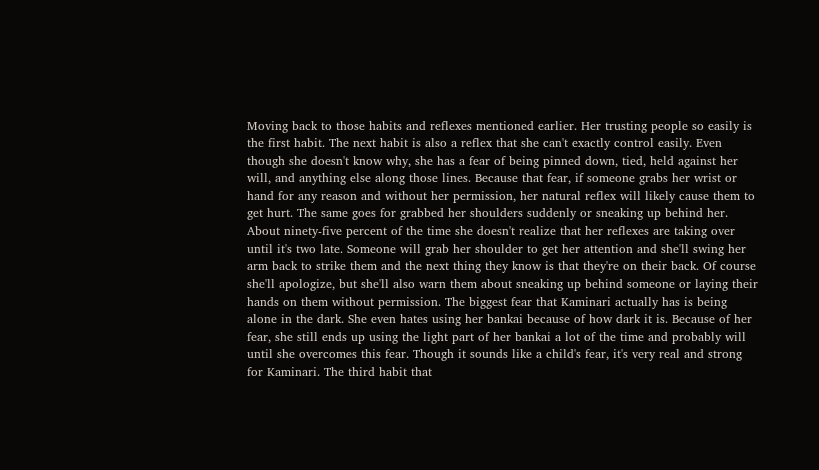Moving back to those habits and reflexes mentioned earlier. Her trusting people so easily is the first habit. The next habit is also a reflex that she can't exactly control easily. Even though she doesn't know why, she has a fear of being pinned down, tied, held against her will, and anything else along those lines. Because that fear, if someone grabs her wrist or hand for any reason and without her permission, her natural reflex will likely cause them to get hurt. The same goes for grabbed her shoulders suddenly or sneaking up behind her. About ninety-five percent of the time she doesn't realize that her reflexes are taking over until it's two late. Someone will grab her shoulder to get her attention and she'll swing her arm back to strike them and the next thing they know is that they're on their back. Of course she'll apologize, but she'll also warn them about sneaking up behind someone or laying their hands on them without permission. The biggest fear that Kaminari actually has is being alone in the dark. She even hates using her bankai because of how dark it is. Because of her fear, she still ends up using the light part of her bankai a lot of the time and probably will until she overcomes this fear. Though it sounds like a child's fear, it's very real and strong for Kaminari. The third habit that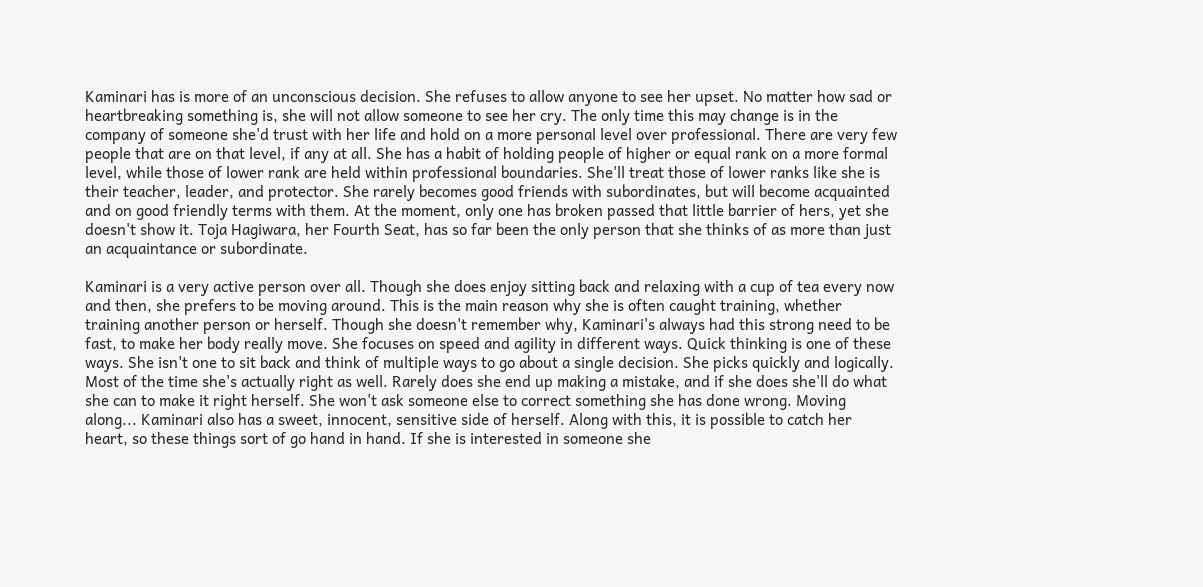Kaminari has is more of an unconscious decision. She refuses to allow anyone to see her upset. No matter how sad or heartbreaking something is, she will not allow someone to see her cry. The only time this may change is in the company of someone she'd trust with her life and hold on a more personal level over professional. There are very few people that are on that level, if any at all. She has a habit of holding people of higher or equal rank on a more formal level, while those of lower rank are held within professional boundaries. She'll treat those of lower ranks like she is their teacher, leader, and protector. She rarely becomes good friends with subordinates, but will become acquainted and on good friendly terms with them. At the moment, only one has broken passed that little barrier of hers, yet she doesn't show it. Toja Hagiwara, her Fourth Seat, has so far been the only person that she thinks of as more than just an acquaintance or subordinate.

Kaminari is a very active person over all. Though she does enjoy sitting back and relaxing with a cup of tea every now and then, she prefers to be moving around. This is the main reason why she is often caught training, whether training another person or herself. Though she doesn't remember why, Kaminari's always had this strong need to be fast, to make her body really move. She focuses on speed and agility in different ways. Quick thinking is one of these ways. She isn't one to sit back and think of multiple ways to go about a single decision. She picks quickly and logically. Most of the time she's actually right as well. Rarely does she end up making a mistake, and if she does she'll do what she can to make it right herself. She won't ask someone else to correct something she has done wrong. Moving along... Kaminari also has a sweet, innocent, sensitive side of herself. Along with this, it is possible to catch her heart, so these things sort of go hand in hand. If she is interested in someone she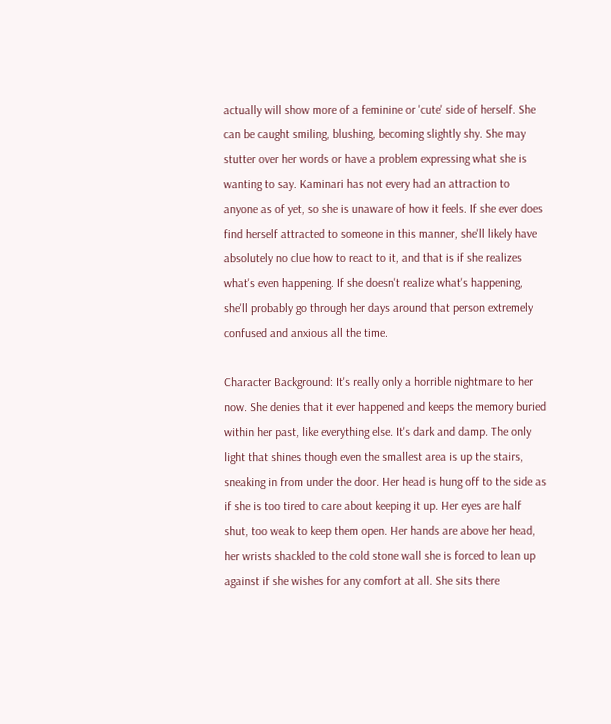actually will show more of a feminine or 'cute' side of herself. She can be caught smiling, blushing, becoming slightly shy. She may stutter over her words or have a problem expressing what she is wanting to say. Kaminari has not every had an attraction to anyone as of yet, so she is unaware of how it feels. If she ever does find herself attracted to someone in this manner, she'll likely have absolutely no clue how to react to it, and that is if she realizes what's even happening. If she doesn't realize what's happening, she'll probably go through her days around that person extremely confused and anxious all the time.

Character Background: It's really only a horrible nightmare to her now. She denies that it ever happened and keeps the memory buried within her past, like everything else. It's dark and damp. The only light that shines though even the smallest area is up the stairs, sneaking in from under the door. Her head is hung off to the side as if she is too tired to care about keeping it up. Her eyes are half shut, too weak to keep them open. Her hands are above her head, her wrists shackled to the cold stone wall she is forced to lean up against if she wishes for any comfort at all. She sits there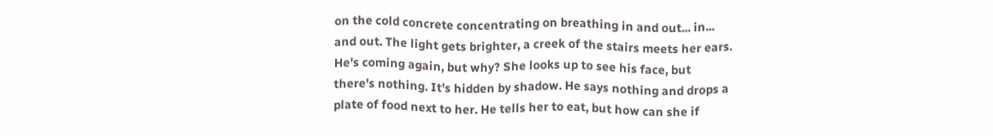on the cold concrete concentrating on breathing in and out... in... and out. The light gets brighter, a creek of the stairs meets her ears. He's coming again, but why? She looks up to see his face, but there's nothing. It's hidden by shadow. He says nothing and drops a plate of food next to her. He tells her to eat, but how can she if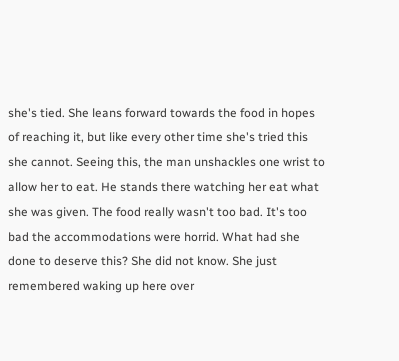she's tied. She leans forward towards the food in hopes of reaching it, but like every other time she's tried this she cannot. Seeing this, the man unshackles one wrist to allow her to eat. He stands there watching her eat what she was given. The food really wasn't too bad. It's too bad the accommodations were horrid. What had she done to deserve this? She did not know. She just remembered waking up here over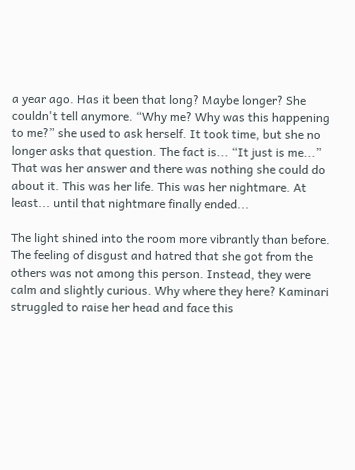a year ago. Has it been that long? Maybe longer? She couldn't tell anymore. “Why me? Why was this happening to me?” she used to ask herself. It took time, but she no longer asks that question. The fact is... “It just is me...” That was her answer and there was nothing she could do about it. This was her life. This was her nightmare. At least... until that nightmare finally ended...

The light shined into the room more vibrantly than before. The feeling of disgust and hatred that she got from the others was not among this person. Instead, they were calm and slightly curious. Why where they here? Kaminari struggled to raise her head and face this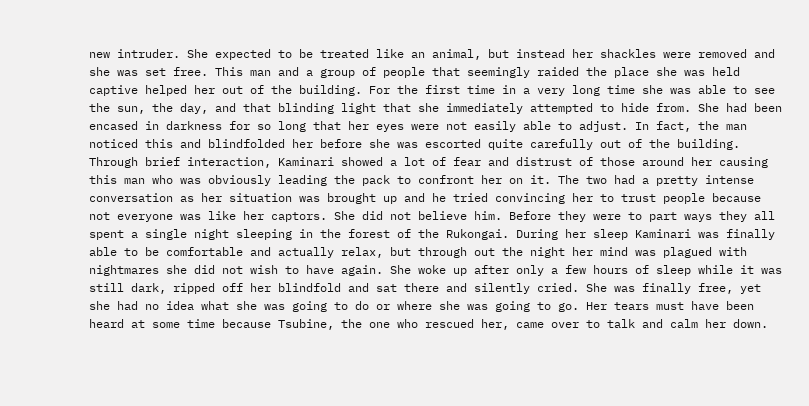new intruder. She expected to be treated like an animal, but instead her shackles were removed and she was set free. This man and a group of people that seemingly raided the place she was held captive helped her out of the building. For the first time in a very long time she was able to see the sun, the day, and that blinding light that she immediately attempted to hide from. She had been encased in darkness for so long that her eyes were not easily able to adjust. In fact, the man noticed this and blindfolded her before she was escorted quite carefully out of the building. Through brief interaction, Kaminari showed a lot of fear and distrust of those around her causing this man who was obviously leading the pack to confront her on it. The two had a pretty intense conversation as her situation was brought up and he tried convincing her to trust people because not everyone was like her captors. She did not believe him. Before they were to part ways they all spent a single night sleeping in the forest of the Rukongai. During her sleep Kaminari was finally able to be comfortable and actually relax, but through out the night her mind was plagued with nightmares she did not wish to have again. She woke up after only a few hours of sleep while it was still dark, ripped off her blindfold and sat there and silently cried. She was finally free, yet she had no idea what she was going to do or where she was going to go. Her tears must have been heard at some time because Tsubine, the one who rescued her, came over to talk and calm her down.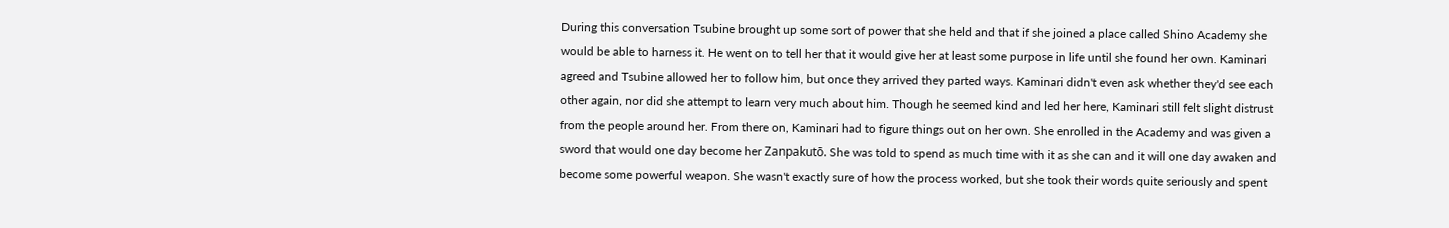During this conversation Tsubine brought up some sort of power that she held and that if she joined a place called Shino Academy she would be able to harness it. He went on to tell her that it would give her at least some purpose in life until she found her own. Kaminari agreed and Tsubine allowed her to follow him, but once they arrived they parted ways. Kaminari didn't even ask whether they'd see each other again, nor did she attempt to learn very much about him. Though he seemed kind and led her here, Kaminari still felt slight distrust from the people around her. From there on, Kaminari had to figure things out on her own. She enrolled in the Academy and was given a sword that would one day become her Zanpakutō. She was told to spend as much time with it as she can and it will one day awaken and become some powerful weapon. She wasn't exactly sure of how the process worked, but she took their words quite seriously and spent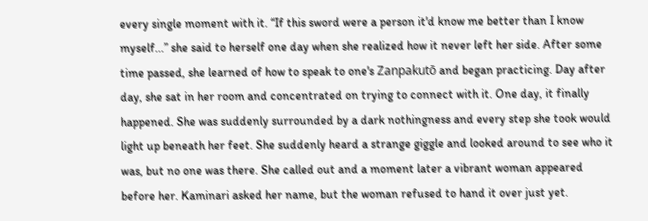every single moment with it. “If this sword were a person it'd know me better than I know myself...” she said to herself one day when she realized how it never left her side. After some time passed, she learned of how to speak to one's Zanpakutō and began practicing. Day after day, she sat in her room and concentrated on trying to connect with it. One day, it finally happened. She was suddenly surrounded by a dark nothingness and every step she took would light up beneath her feet. She suddenly heard a strange giggle and looked around to see who it was, but no one was there. She called out and a moment later a vibrant woman appeared before her. Kaminari asked her name, but the woman refused to hand it over just yet.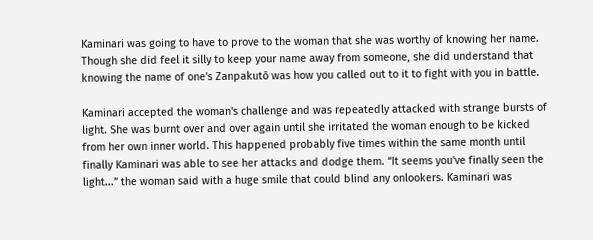Kaminari was going to have to prove to the woman that she was worthy of knowing her name. Though she did feel it silly to keep your name away from someone, she did understand that knowing the name of one's Zanpakutō was how you called out to it to fight with you in battle.

Kaminari accepted the woman's challenge and was repeatedly attacked with strange bursts of light. She was burnt over and over again until she irritated the woman enough to be kicked from her own inner world. This happened probably five times within the same month until finally Kaminari was able to see her attacks and dodge them. “It seems you've finally seen the light...” the woman said with a huge smile that could blind any onlookers. Kaminari was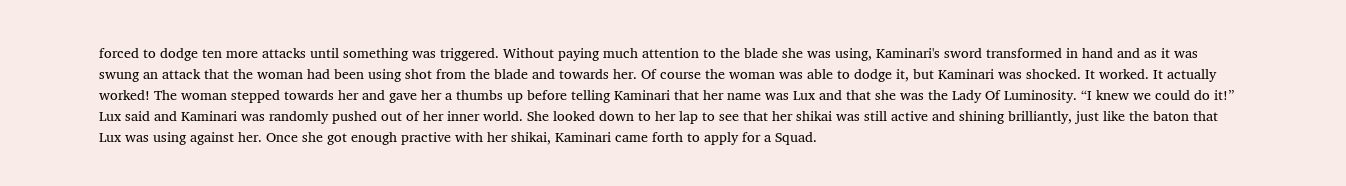forced to dodge ten more attacks until something was triggered. Without paying much attention to the blade she was using, Kaminari's sword transformed in hand and as it was swung an attack that the woman had been using shot from the blade and towards her. Of course the woman was able to dodge it, but Kaminari was shocked. It worked. It actually worked! The woman stepped towards her and gave her a thumbs up before telling Kaminari that her name was Lux and that she was the Lady Of Luminosity. “I knew we could do it!” Lux said and Kaminari was randomly pushed out of her inner world. She looked down to her lap to see that her shikai was still active and shining brilliantly, just like the baton that Lux was using against her. Once she got enough practive with her shikai, Kaminari came forth to apply for a Squad.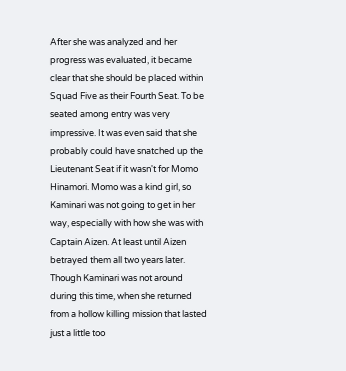After she was analyzed and her progress was evaluated, it became clear that she should be placed within Squad Five as their Fourth Seat. To be seated among entry was very impressive. It was even said that she probably could have snatched up the Lieutenant Seat if it wasn't for Momo Hinamori. Momo was a kind girl, so Kaminari was not going to get in her way, especially with how she was with Captain Aizen. At least until Aizen betrayed them all two years later. Though Kaminari was not around during this time, when she returned from a hollow killing mission that lasted just a little too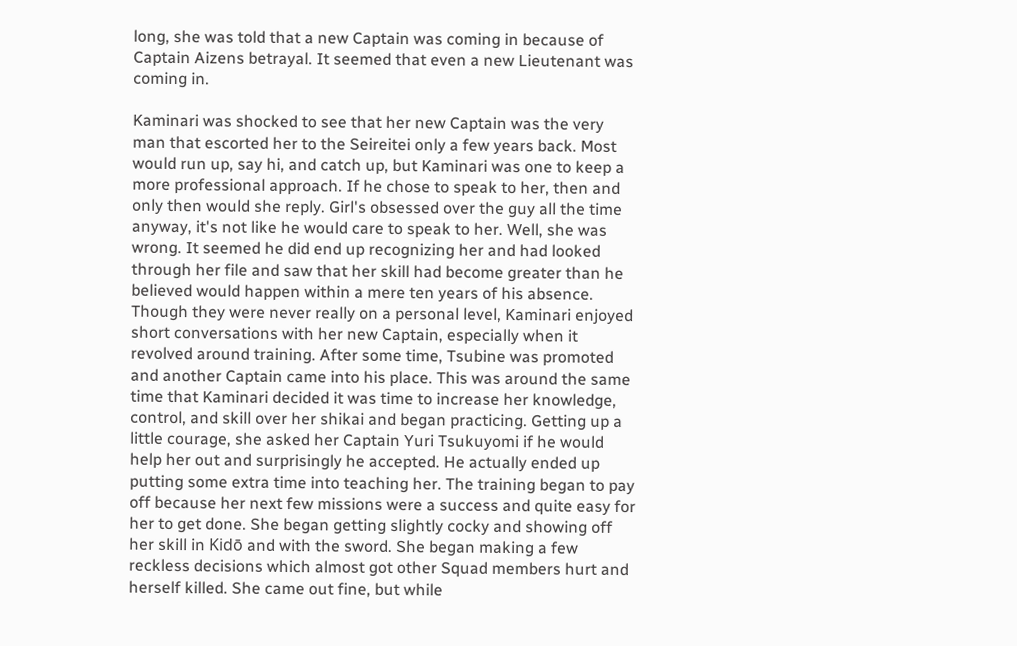long, she was told that a new Captain was coming in because of Captain Aizens betrayal. It seemed that even a new Lieutenant was coming in.

Kaminari was shocked to see that her new Captain was the very man that escorted her to the Seireitei only a few years back. Most would run up, say hi, and catch up, but Kaminari was one to keep a more professional approach. If he chose to speak to her, then and only then would she reply. Girl's obsessed over the guy all the time anyway, it's not like he would care to speak to her. Well, she was wrong. It seemed he did end up recognizing her and had looked through her file and saw that her skill had become greater than he believed would happen within a mere ten years of his absence.  Though they were never really on a personal level, Kaminari enjoyed short conversations with her new Captain, especially when it revolved around training. After some time, Tsubine was promoted and another Captain came into his place. This was around the same time that Kaminari decided it was time to increase her knowledge, control, and skill over her shikai and began practicing. Getting up a little courage, she asked her Captain Yuri Tsukuyomi if he would help her out and surprisingly he accepted. He actually ended up putting some extra time into teaching her. The training began to pay off because her next few missions were a success and quite easy for her to get done. She began getting slightly cocky and showing off her skill in Kidō and with the sword. She began making a few reckless decisions which almost got other Squad members hurt and herself killed. She came out fine, but while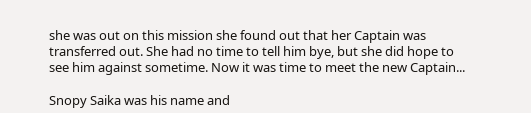she was out on this mission she found out that her Captain was transferred out. She had no time to tell him bye, but she did hope to see him against sometime. Now it was time to meet the new Captain...

Snopy Saika was his name and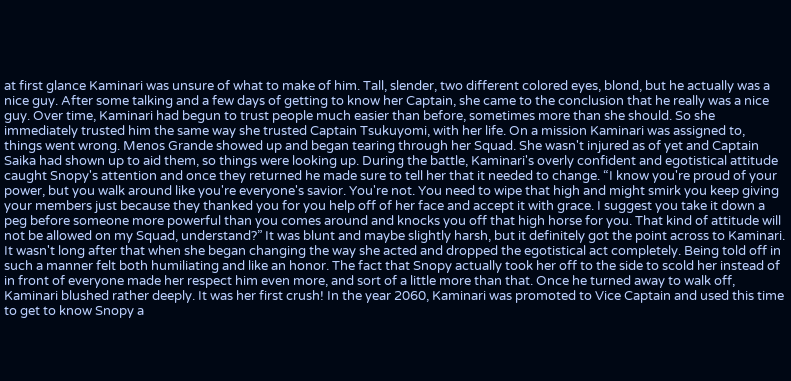at first glance Kaminari was unsure of what to make of him. Tall, slender, two different colored eyes, blond, but he actually was a nice guy. After some talking and a few days of getting to know her Captain, she came to the conclusion that he really was a nice guy. Over time, Kaminari had begun to trust people much easier than before, sometimes more than she should. So she immediately trusted him the same way she trusted Captain Tsukuyomi, with her life. On a mission Kaminari was assigned to, things went wrong. Menos Grande showed up and began tearing through her Squad. She wasn't injured as of yet and Captain Saika had shown up to aid them, so things were looking up. During the battle, Kaminari's overly confident and egotistical attitude caught Snopy's attention and once they returned he made sure to tell her that it needed to change. “I know you're proud of your power, but you walk around like you're everyone's savior. You're not. You need to wipe that high and might smirk you keep giving your members just because they thanked you for you help off of her face and accept it with grace. I suggest you take it down a peg before someone more powerful than you comes around and knocks you off that high horse for you. That kind of attitude will not be allowed on my Squad, understand?” It was blunt and maybe slightly harsh, but it definitely got the point across to Kaminari. It wasn't long after that when she began changing the way she acted and dropped the egotistical act completely. Being told off in such a manner felt both humiliating and like an honor. The fact that Snopy actually took her off to the side to scold her instead of in front of everyone made her respect him even more, and sort of a little more than that. Once he turned away to walk off, Kaminari blushed rather deeply. It was her first crush! In the year 2060, Kaminari was promoted to Vice Captain and used this time to get to know Snopy a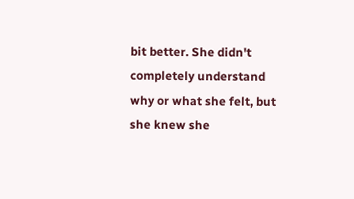bit better. She didn't completely understand why or what she felt, but she knew she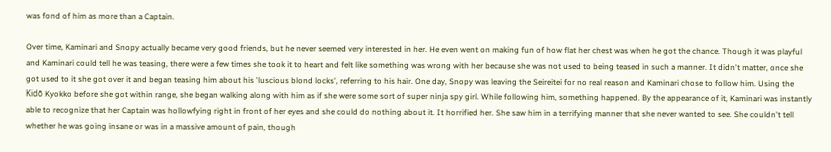was fond of him as more than a Captain.

Over time, Kaminari and Snopy actually became very good friends, but he never seemed very interested in her. He even went on making fun of how flat her chest was when he got the chance. Though it was playful and Kaminari could tell he was teasing, there were a few times she took it to heart and felt like something was wrong with her because she was not used to being teased in such a manner. It didn't matter, once she got used to it she got over it and began teasing him about his 'luscious blond locks', referring to his hair. One day, Snopy was leaving the Seireitei for no real reason and Kaminari chose to follow him. Using the Kidō Kyokko before she got within range, she began walking along with him as if she were some sort of super ninja spy girl. While following him, something happened. By the appearance of it, Kaminari was instantly able to recognize that her Captain was hollowfying right in front of her eyes and she could do nothing about it. It horrified her. She saw him in a terrifying manner that she never wanted to see. She couldn't tell whether he was going insane or was in a massive amount of pain, though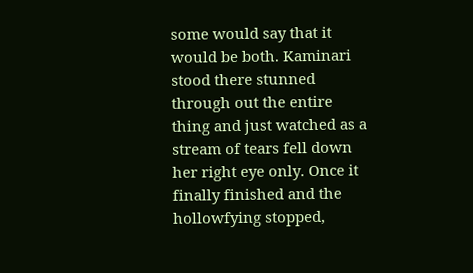some would say that it would be both. Kaminari stood there stunned through out the entire thing and just watched as a stream of tears fell down her right eye only. Once it finally finished and the hollowfying stopped,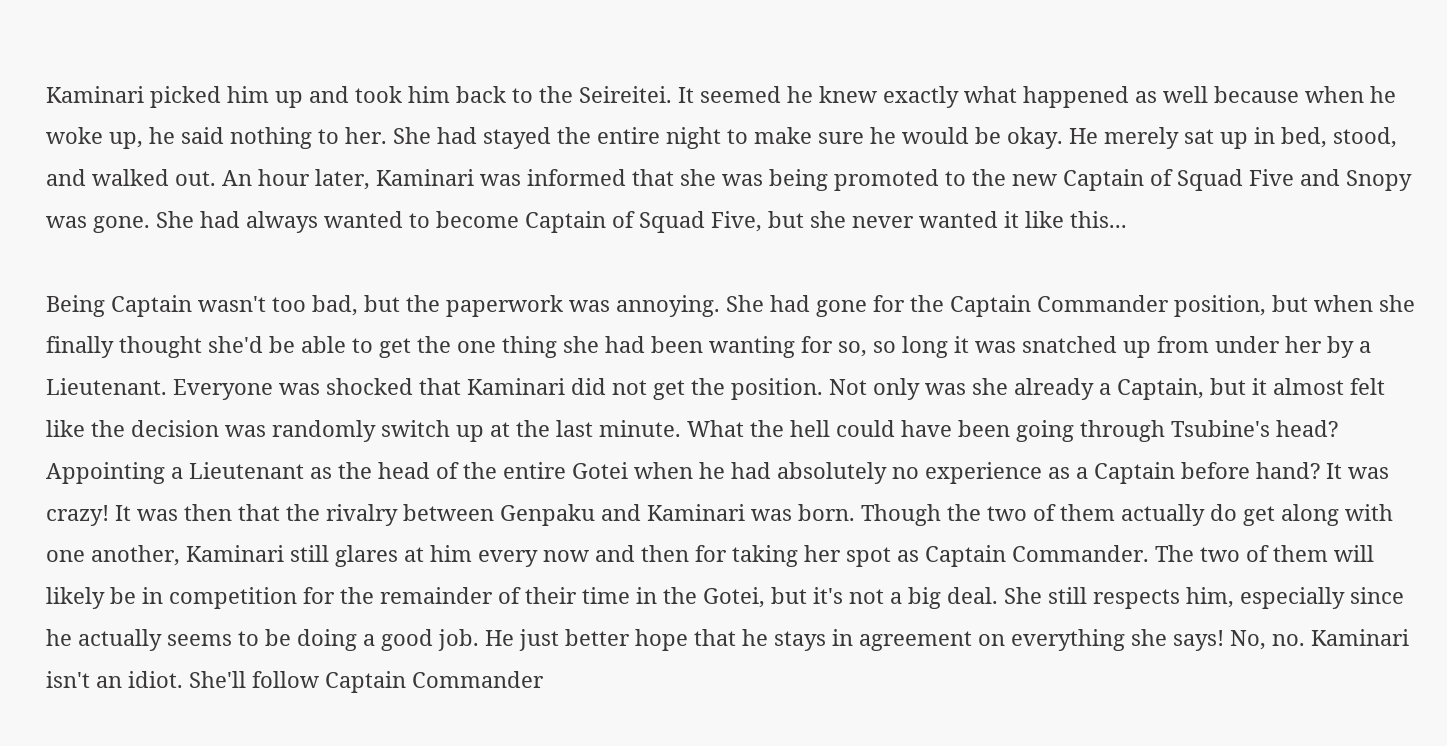Kaminari picked him up and took him back to the Seireitei. It seemed he knew exactly what happened as well because when he woke up, he said nothing to her. She had stayed the entire night to make sure he would be okay. He merely sat up in bed, stood, and walked out. An hour later, Kaminari was informed that she was being promoted to the new Captain of Squad Five and Snopy was gone. She had always wanted to become Captain of Squad Five, but she never wanted it like this...

Being Captain wasn't too bad, but the paperwork was annoying. She had gone for the Captain Commander position, but when she finally thought she'd be able to get the one thing she had been wanting for so, so long it was snatched up from under her by a Lieutenant. Everyone was shocked that Kaminari did not get the position. Not only was she already a Captain, but it almost felt like the decision was randomly switch up at the last minute. What the hell could have been going through Tsubine's head? Appointing a Lieutenant as the head of the entire Gotei when he had absolutely no experience as a Captain before hand? It was crazy! It was then that the rivalry between Genpaku and Kaminari was born. Though the two of them actually do get along with one another, Kaminari still glares at him every now and then for taking her spot as Captain Commander. The two of them will likely be in competition for the remainder of their time in the Gotei, but it's not a big deal. She still respects him, especially since he actually seems to be doing a good job. He just better hope that he stays in agreement on everything she says! No, no. Kaminari isn't an idiot. She'll follow Captain Commander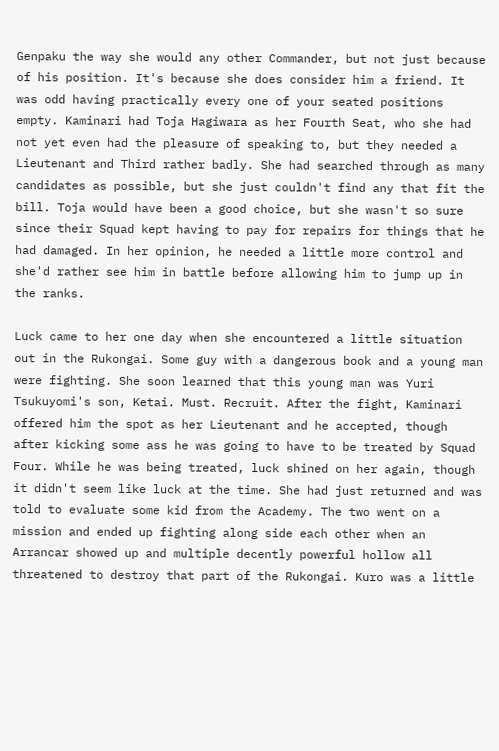Genpaku the way she would any other Commander, but not just because of his position. It's because she does consider him a friend. It was odd having practically every one of your seated positions empty. Kaminari had Toja Hagiwara as her Fourth Seat, who she had not yet even had the pleasure of speaking to, but they needed a Lieutenant and Third rather badly. She had searched through as many candidates as possible, but she just couldn't find any that fit the bill. Toja would have been a good choice, but she wasn't so sure since their Squad kept having to pay for repairs for things that he had damaged. In her opinion, he needed a little more control and she'd rather see him in battle before allowing him to jump up in the ranks.

Luck came to her one day when she encountered a little situation out in the Rukongai. Some guy with a dangerous book and a young man were fighting. She soon learned that this young man was Yuri Tsukuyomi's son, Ketai. Must. Recruit. After the fight, Kaminari offered him the spot as her Lieutenant and he accepted, though after kicking some ass he was going to have to be treated by Squad Four. While he was being treated, luck shined on her again, though it didn't seem like luck at the time. She had just returned and was told to evaluate some kid from the Academy. The two went on a mission and ended up fighting along side each other when an Arrancar showed up and multiple decently powerful hollow all threatened to destroy that part of the Rukongai. Kuro was a little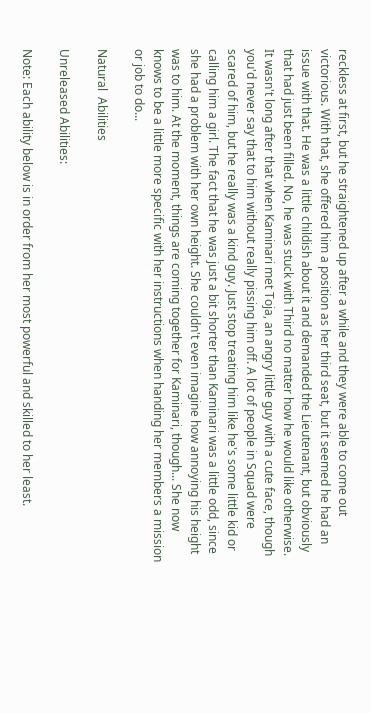reckless at first, but he straightened up after a while and they were able to come out victorious. With that, she offered him a position as her third seat, but it seemed he had an issue with that. He was a little childish about it and demanded the Lieutenant, but obviously that had just been filled. No, he was stuck with Third no matter how he would like otherwise. It wasn't long after that when Kaminari met Toja, an angry little guy with a cute face, though you'd never say that to him without really pissing him off. A lot of people in Squad were scared of him, but he really was a kind guy. Just stop treating him like he's some little kid or calling him a girl. The fact that he was just a bit shorter than Kaminari was a little odd, since she had a problem with her own height. She couldn't even imagine how annoying his height was to him. At the moment, things are coming together for Kaminari, though... She now knows to be a little more specific with her instructions when handing her members a mission or job to do...

Natural  Abilities

Unreleased Abilities:

Note: Each ability below is in order from her most powerful and skilled to her least.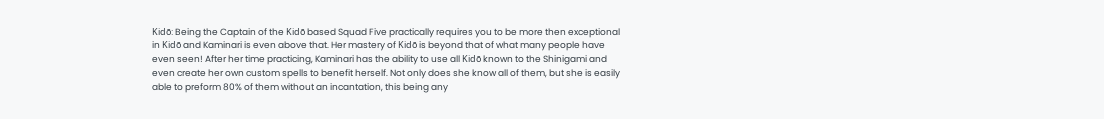Kidō: Being the Captain of the Kidō based Squad Five practically requires you to be more then exceptional in Kidō and Kaminari is even above that. Her mastery of Kidō is beyond that of what many people have even seen! After her time practicing, Kaminari has the ability to use all Kidō known to the Shinigami and even create her own custom spells to benefit herself. Not only does she know all of them, but she is easily able to preform 80% of them without an incantation, this being any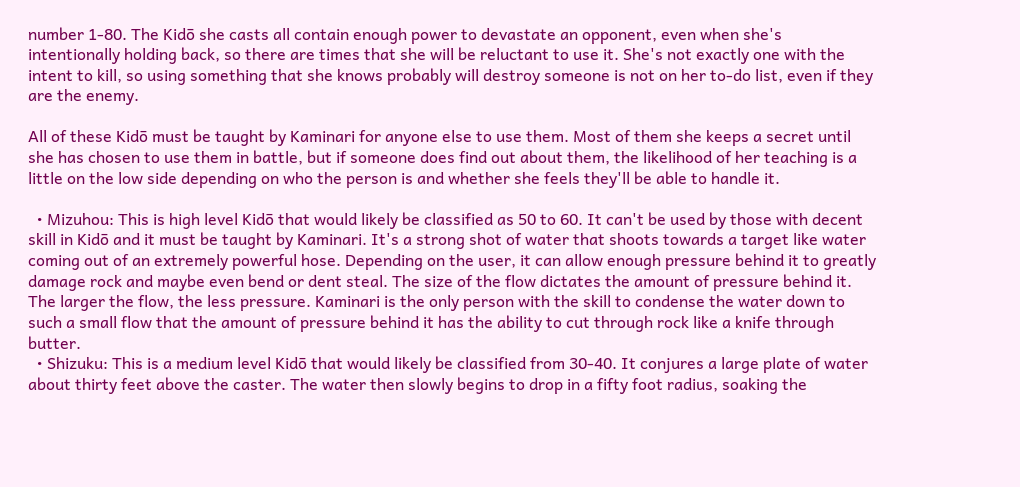number 1-80. The Kidō she casts all contain enough power to devastate an opponent, even when she's intentionally holding back, so there are times that she will be reluctant to use it. She's not exactly one with the intent to kill, so using something that she knows probably will destroy someone is not on her to-do list, even if they are the enemy.

All of these Kidō must be taught by Kaminari for anyone else to use them. Most of them she keeps a secret until she has chosen to use them in battle, but if someone does find out about them, the likelihood of her teaching is a little on the low side depending on who the person is and whether she feels they'll be able to handle it.

  • Mizuhou: This is high level Kidō that would likely be classified as 50 to 60. It can't be used by those with decent skill in Kidō and it must be taught by Kaminari. It's a strong shot of water that shoots towards a target like water coming out of an extremely powerful hose. Depending on the user, it can allow enough pressure behind it to greatly damage rock and maybe even bend or dent steal. The size of the flow dictates the amount of pressure behind it. The larger the flow, the less pressure. Kaminari is the only person with the skill to condense the water down to such a small flow that the amount of pressure behind it has the ability to cut through rock like a knife through butter.
  • Shizuku: This is a medium level Kidō that would likely be classified from 30-40. It conjures a large plate of water about thirty feet above the caster. The water then slowly begins to drop in a fifty foot radius, soaking the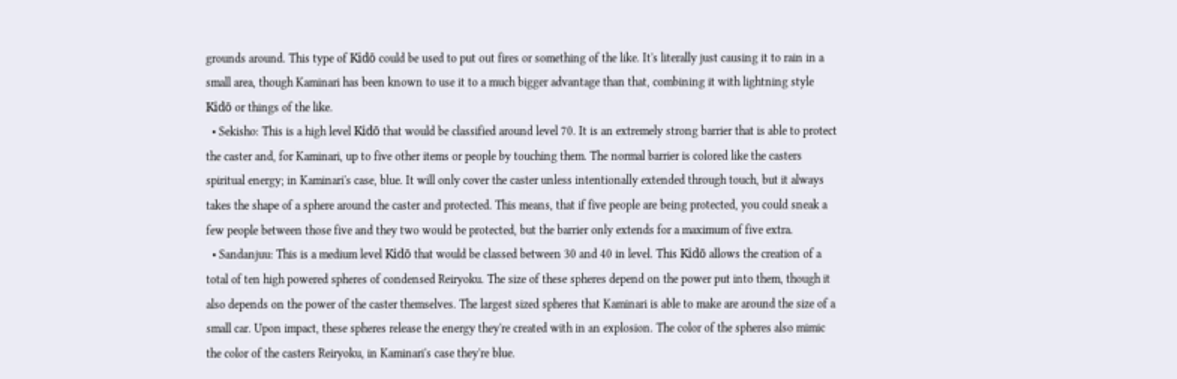grounds around. This type of Kidō could be used to put out fires or something of the like. It's literally just causing it to rain in a small area, though Kaminari has been known to use it to a much bigger advantage than that, combining it with lightning style Kidō or things of the like.
  • Sekisho: This is a high level Kidō that would be classified around level 70. It is an extremely strong barrier that is able to protect the caster and, for Kaminari, up to five other items or people by touching them. The normal barrier is colored like the casters spiritual energy; in Kaminari's case, blue. It will only cover the caster unless intentionally extended through touch, but it always takes the shape of a sphere around the caster and protected. This means, that if five people are being protected, you could sneak a few people between those five and they two would be protected, but the barrier only extends for a maximum of five extra.
  • Sandanjuu: This is a medium level Kidō that would be classed between 30 and 40 in level. This Kidō allows the creation of a total of ten high powered spheres of condensed Reiryoku. The size of these spheres depend on the power put into them, though it also depends on the power of the caster themselves. The largest sized spheres that Kaminari is able to make are around the size of a small car. Upon impact, these spheres release the energy they're created with in an explosion. The color of the spheres also mimic the color of the casters Reiryoku, in Kaminari's case they're blue.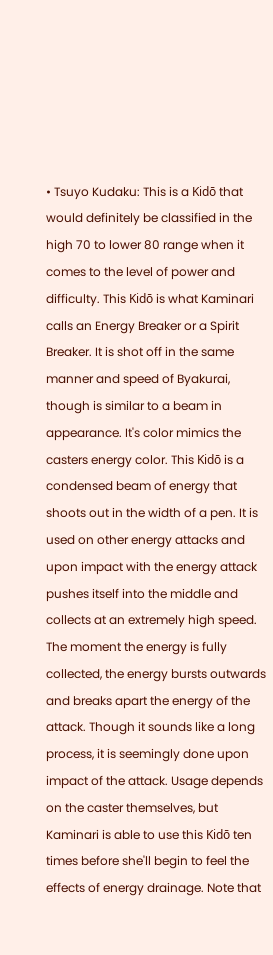• Tsuyo Kudaku: This is a Kidō that would definitely be classified in the high 70 to lower 80 range when it comes to the level of power and difficulty. This Kidō is what Kaminari calls an Energy Breaker or a Spirit Breaker. It is shot off in the same manner and speed of Byakurai, though is similar to a beam in appearance. It's color mimics the casters energy color. This Kidō is a condensed beam of energy that shoots out in the width of a pen. It is used on other energy attacks and upon impact with the energy attack pushes itself into the middle and collects at an extremely high speed. The moment the energy is fully collected, the energy bursts outwards and breaks apart the energy of the attack. Though it sounds like a long process, it is seemingly done upon impact of the attack. Usage depends on the caster themselves, but Kaminari is able to use this Kidō ten times before she'll begin to feel the effects of energy drainage. Note that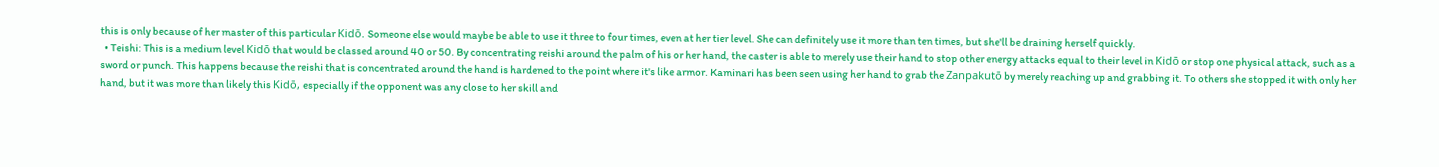this is only because of her master of this particular Kidō. Someone else would maybe be able to use it three to four times, even at her tier level. She can definitely use it more than ten times, but she'll be draining herself quickly.
  • Teishi: This is a medium level Kidō that would be classed around 40 or 50. By concentrating reishi around the palm of his or her hand, the caster is able to merely use their hand to stop other energy attacks equal to their level in Kidō or stop one physical attack, such as a sword or punch. This happens because the reishi that is concentrated around the hand is hardened to the point where it's like armor. Kaminari has been seen using her hand to grab the Zanpakutō by merely reaching up and grabbing it. To others she stopped it with only her hand, but it was more than likely this Kidō, especially if the opponent was any close to her skill and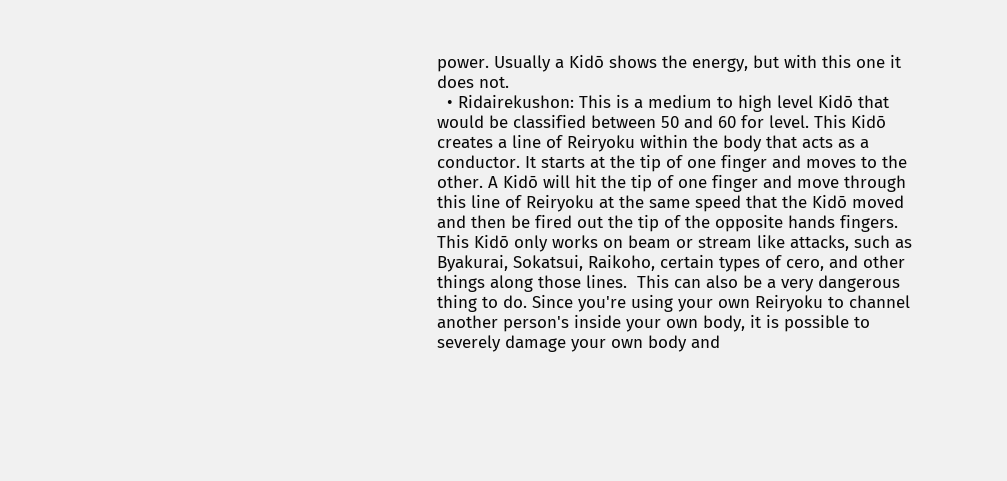power. Usually a Kidō shows the energy, but with this one it does not.
  • Ridairekushon: This is a medium to high level Kidō that would be classified between 50 and 60 for level. This Kidō creates a line of Reiryoku within the body that acts as a conductor. It starts at the tip of one finger and moves to the other. A Kidō will hit the tip of one finger and move through this line of Reiryoku at the same speed that the Kidō moved and then be fired out the tip of the opposite hands fingers. This Kidō only works on beam or stream like attacks, such as Byakurai, Sokatsui, Raikoho, certain types of cero, and other things along those lines.  This can also be a very dangerous thing to do. Since you're using your own Reiryoku to channel another person's inside your own body, it is possible to severely damage your own body and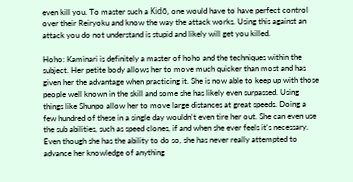even kill you. To master such a Kidō, one would have to have perfect control over their Reiryoku and know the way the attack works. Using this against an attack you do not understand is stupid and likely will get you killed.

Hoho: Kaminari is definitely a master of hoho and the techniques within the subject. Her petite body allows her to move much quicker than most and has given her the advantage when practicing it. She is now able to keep up with those people well known in the skill and some she has likely even surpassed. Using things like Shunpo allow her to move large distances at great speeds. Doing a few hundred of these in a single day wouldn't even tire her out. She can even use the sub abilities, such as speed clones, if and when she ever feels it's necessary. Even though she has the ability to do so, she has never really attempted to advance her knowledge of anything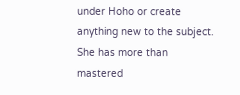under Hoho or create anything new to the subject. She has more than mastered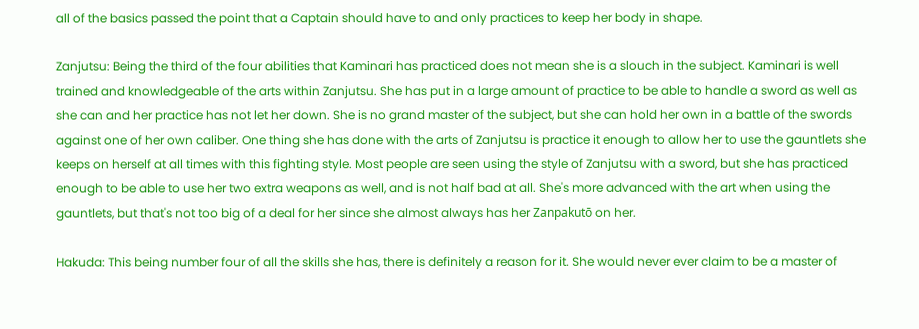all of the basics passed the point that a Captain should have to and only practices to keep her body in shape.

Zanjutsu: Being the third of the four abilities that Kaminari has practiced does not mean she is a slouch in the subject. Kaminari is well trained and knowledgeable of the arts within Zanjutsu. She has put in a large amount of practice to be able to handle a sword as well as she can and her practice has not let her down. She is no grand master of the subject, but she can hold her own in a battle of the swords against one of her own caliber. One thing she has done with the arts of Zanjutsu is practice it enough to allow her to use the gauntlets she keeps on herself at all times with this fighting style. Most people are seen using the style of Zanjutsu with a sword, but she has practiced enough to be able to use her two extra weapons as well, and is not half bad at all. She's more advanced with the art when using the gauntlets, but that's not too big of a deal for her since she almost always has her Zanpakutō on her.

Hakuda: This being number four of all the skills she has, there is definitely a reason for it. She would never ever claim to be a master of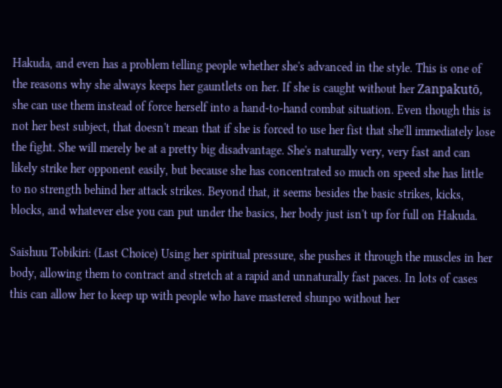Hakuda, and even has a problem telling people whether she's advanced in the style. This is one of the reasons why she always keeps her gauntlets on her. If she is caught without her Zanpakutō, she can use them instead of force herself into a hand-to-hand combat situation. Even though this is not her best subject, that doesn't mean that if she is forced to use her fist that she'll immediately lose the fight. She will merely be at a pretty big disadvantage. She's naturally very, very fast and can likely strike her opponent easily, but because she has concentrated so much on speed she has little to no strength behind her attack strikes. Beyond that, it seems besides the basic strikes, kicks, blocks, and whatever else you can put under the basics, her body just isn't up for full on Hakuda.

Saishuu Tobikiri: (Last Choice) Using her spiritual pressure, she pushes it through the muscles in her body, allowing them to contract and stretch at a rapid and unnaturally fast paces. In lots of cases this can allow her to keep up with people who have mastered shunpo without her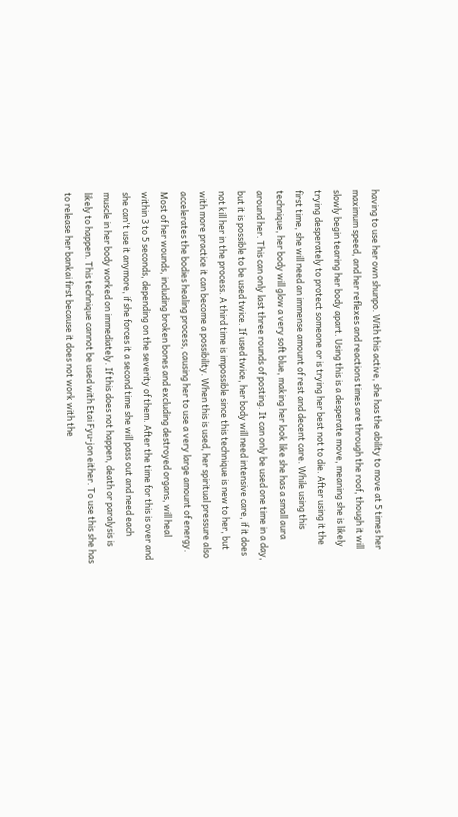having to use her own shunpo. With this active, she has the ability to move at 5 times her maximum speed, and her reflexes and reactions times are through the roof, though it will slowly begin tearing her body apart. Using this is a desperate move, meaning she is likely trying desperately to protect someone or is trying her best not to die. After using it the first time, she will need an immense amount of rest and decent care. While using this technique, her body will glow a very soft blue, making her look like she has a small aura around her. This can only last three rounds of posting. It can only be used one time in a day, but it is possible to be used twice. If used twice, her body will need intensive care, if it does not kill her in the process. A third time is impossible since this technique is new to her, but with more practice it can become a possibility. When this is used, her spiritual pressure also accelerates the bodies healing process, causing her to use a very large amount of energy. Most of her wounds, including broken bones and excluding destroyed organs, will heal within 3 to 5 seconds, depending on the severity of them. After the time for this is over and she can't use it anymore, if she forces it a second time she will pass out and need each muscle in her body worked on immediately. If this does not happen, death or paralysis is likely to happen. This technique cannot be used with Etai Fyu-jon either. To use this she has to release her bankai first because it does not work with the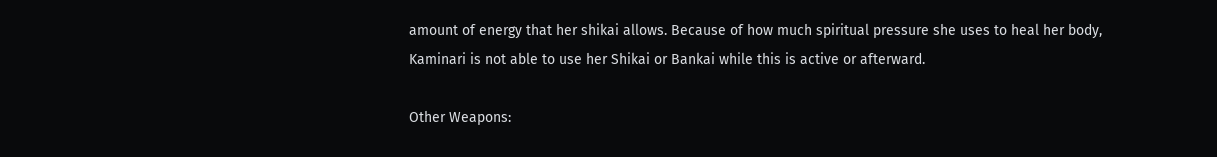amount of energy that her shikai allows. Because of how much spiritual pressure she uses to heal her body, Kaminari is not able to use her Shikai or Bankai while this is active or afterward.

Other Weapons: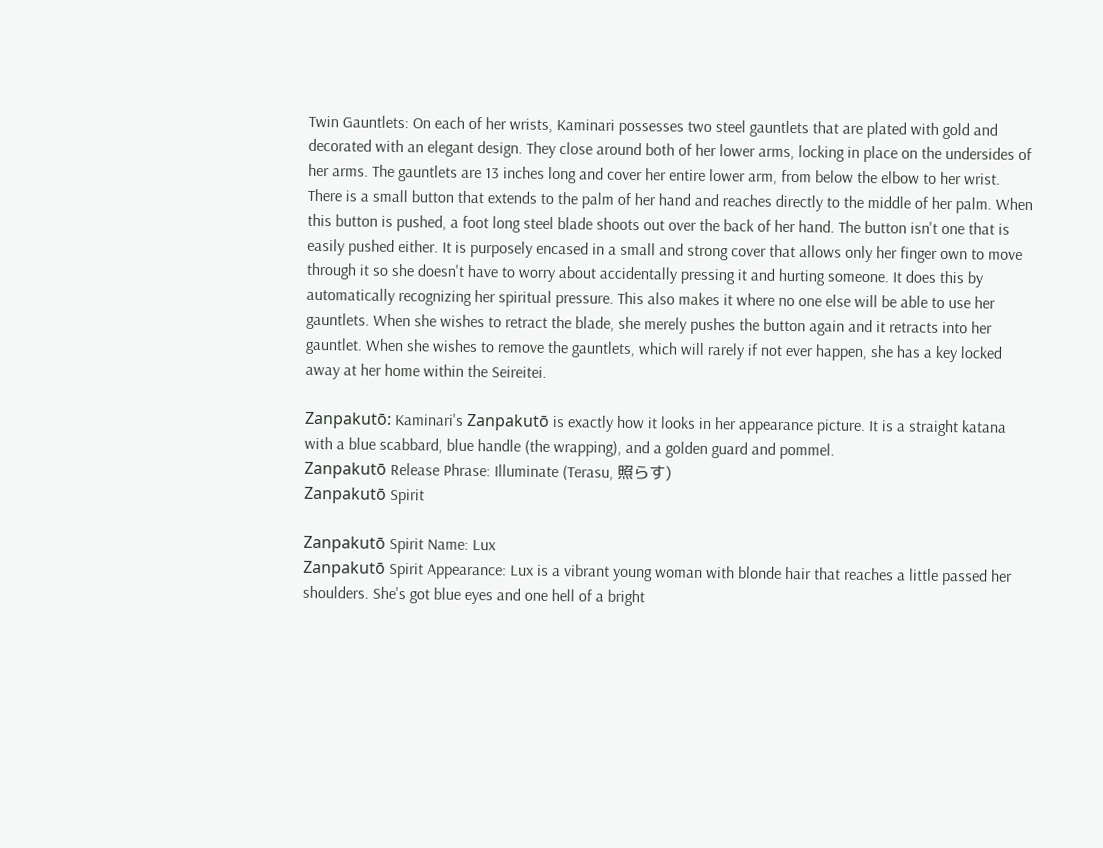Twin Gauntlets: On each of her wrists, Kaminari possesses two steel gauntlets that are plated with gold and decorated with an elegant design. They close around both of her lower arms, locking in place on the undersides of her arms. The gauntlets are 13 inches long and cover her entire lower arm, from below the elbow to her wrist. There is a small button that extends to the palm of her hand and reaches directly to the middle of her palm. When this button is pushed, a foot long steel blade shoots out over the back of her hand. The button isn't one that is easily pushed either. It is purposely encased in a small and strong cover that allows only her finger own to move through it so she doesn't have to worry about accidentally pressing it and hurting someone. It does this by automatically recognizing her spiritual pressure. This also makes it where no one else will be able to use her gauntlets. When she wishes to retract the blade, she merely pushes the button again and it retracts into her gauntlet. When she wishes to remove the gauntlets, which will rarely if not ever happen, she has a key locked away at her home within the Seireitei.

Zanpakutō: Kaminari's Zanpakutō is exactly how it looks in her appearance picture. It is a straight katana with a blue scabbard, blue handle (the wrapping), and a golden guard and pommel.
Zanpakutō Release Phrase: Illuminate (Terasu, 照らす)
Zanpakutō Spirit

Zanpakutō Spirit Name: Lux
Zanpakutō Spirit Appearance: Lux is a vibrant young woman with blonde hair that reaches a little passed her shoulders. She's got blue eyes and one hell of a bright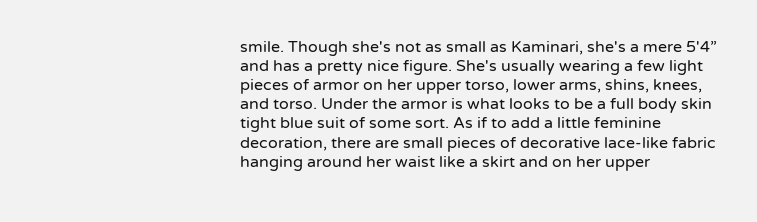smile. Though she's not as small as Kaminari, she's a mere 5'4” and has a pretty nice figure. She's usually wearing a few light pieces of armor on her upper torso, lower arms, shins, knees, and torso. Under the armor is what looks to be a full body skin tight blue suit of some sort. As if to add a little feminine decoration, there are small pieces of decorative lace-like fabric hanging around her waist like a skirt and on her upper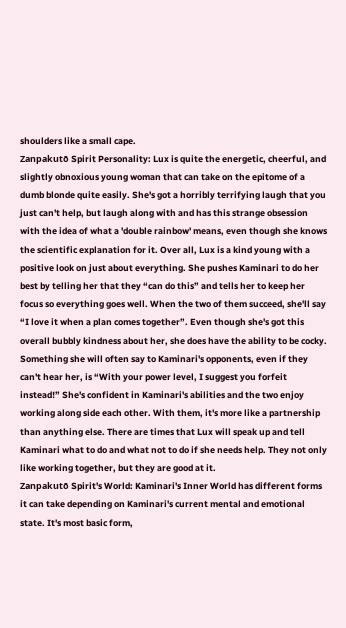shoulders like a small cape.
Zanpakutō Spirit Personality: Lux is quite the energetic, cheerful, and slightly obnoxious young woman that can take on the epitome of a dumb blonde quite easily. She's got a horribly terrifying laugh that you just can't help, but laugh along with and has this strange obsession with the idea of what a 'double rainbow' means, even though she knows the scientific explanation for it. Over all, Lux is a kind young with a positive look on just about everything. She pushes Kaminari to do her best by telling her that they “can do this” and tells her to keep her focus so everything goes well. When the two of them succeed, she'll say “I love it when a plan comes together”. Even though she's got this overall bubbly kindness about her, she does have the ability to be cocky. Something she will often say to Kaminari's opponents, even if they can't hear her, is “With your power level, I suggest you forfeit instead!” She's confident in Kaminari's abilities and the two enjoy working along side each other. With them, it's more like a partnership than anything else. There are times that Lux will speak up and tell Kaminari what to do and what not to do if she needs help. They not only like working together, but they are good at it.
Zanpakutō Spirit's World: Kaminari's Inner World has different forms it can take depending on Kaminari's current mental and emotional state. It's most basic form,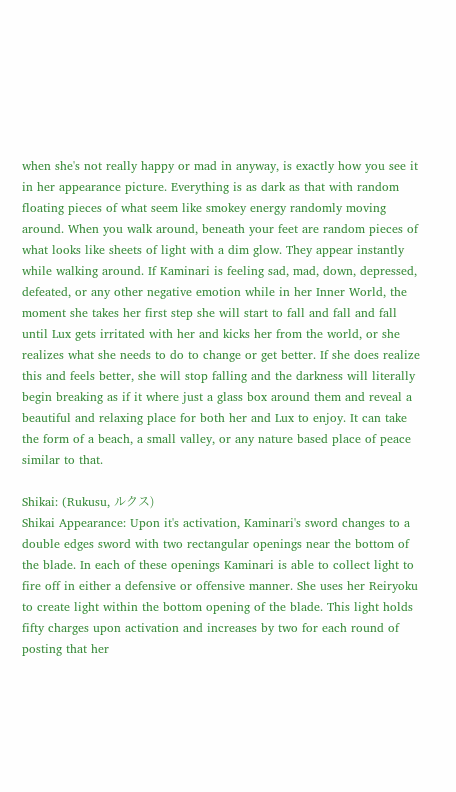when she's not really happy or mad in anyway, is exactly how you see it in her appearance picture. Everything is as dark as that with random floating pieces of what seem like smokey energy randomly moving around. When you walk around, beneath your feet are random pieces of what looks like sheets of light with a dim glow. They appear instantly while walking around. If Kaminari is feeling sad, mad, down, depressed, defeated, or any other negative emotion while in her Inner World, the moment she takes her first step she will start to fall and fall and fall until Lux gets irritated with her and kicks her from the world, or she realizes what she needs to do to change or get better. If she does realize this and feels better, she will stop falling and the darkness will literally begin breaking as if it where just a glass box around them and reveal a beautiful and relaxing place for both her and Lux to enjoy. It can take the form of a beach, a small valley, or any nature based place of peace similar to that.

Shikai: (Rukusu, ルクス)
Shikai Appearance: Upon it's activation, Kaminari's sword changes to a double edges sword with two rectangular openings near the bottom of the blade. In each of these openings Kaminari is able to collect light to fire off in either a defensive or offensive manner. She uses her Reiryoku to create light within the bottom opening of the blade. This light holds fifty charges upon activation and increases by two for each round of posting that her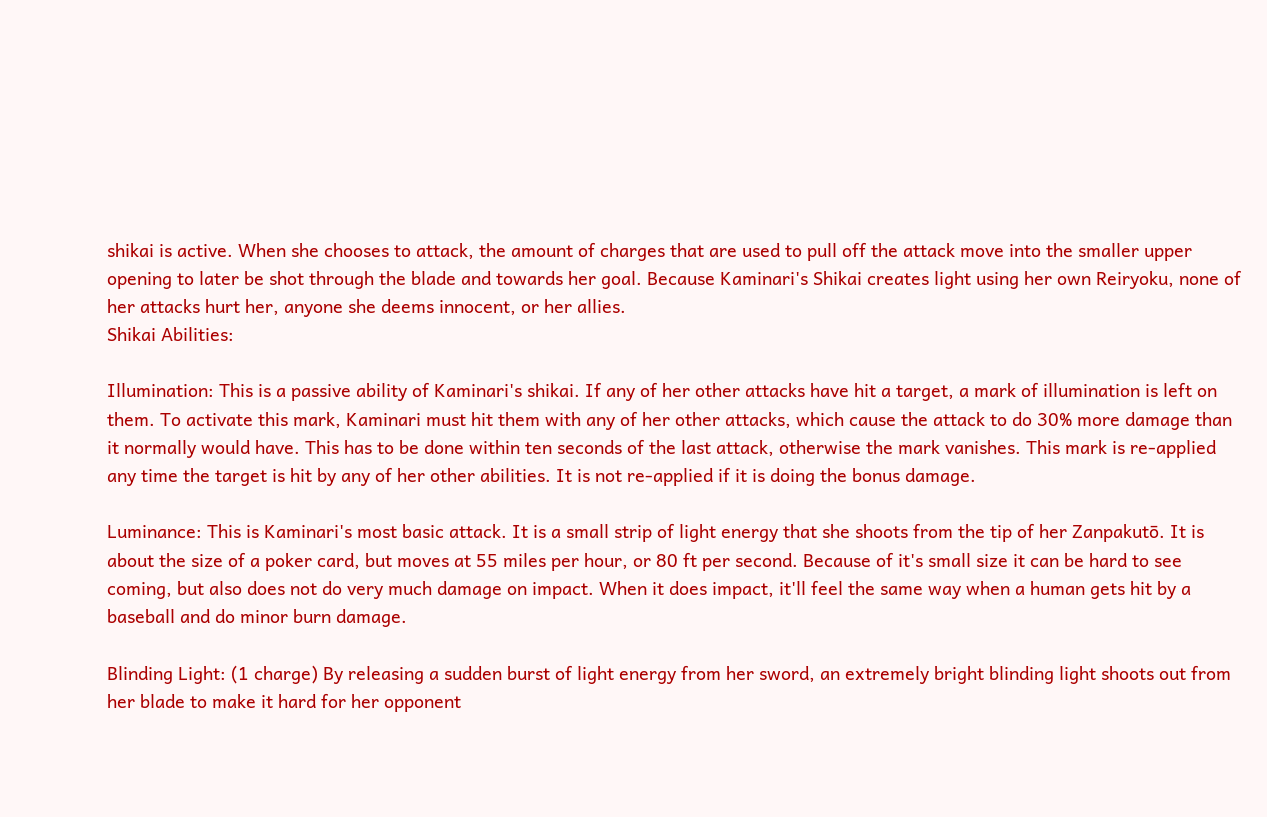shikai is active. When she chooses to attack, the amount of charges that are used to pull off the attack move into the smaller upper opening to later be shot through the blade and towards her goal. Because Kaminari's Shikai creates light using her own Reiryoku, none of her attacks hurt her, anyone she deems innocent, or her allies.
Shikai Abilities:

Illumination: This is a passive ability of Kaminari's shikai. If any of her other attacks have hit a target, a mark of illumination is left on them. To activate this mark, Kaminari must hit them with any of her other attacks, which cause the attack to do 30% more damage than it normally would have. This has to be done within ten seconds of the last attack, otherwise the mark vanishes. This mark is re-applied any time the target is hit by any of her other abilities. It is not re-applied if it is doing the bonus damage.

Luminance: This is Kaminari's most basic attack. It is a small strip of light energy that she shoots from the tip of her Zanpakutō. It is about the size of a poker card, but moves at 55 miles per hour, or 80 ft per second. Because of it's small size it can be hard to see coming, but also does not do very much damage on impact. When it does impact, it'll feel the same way when a human gets hit by a baseball and do minor burn damage.

Blinding Light: (1 charge) By releasing a sudden burst of light energy from her sword, an extremely bright blinding light shoots out from her blade to make it hard for her opponent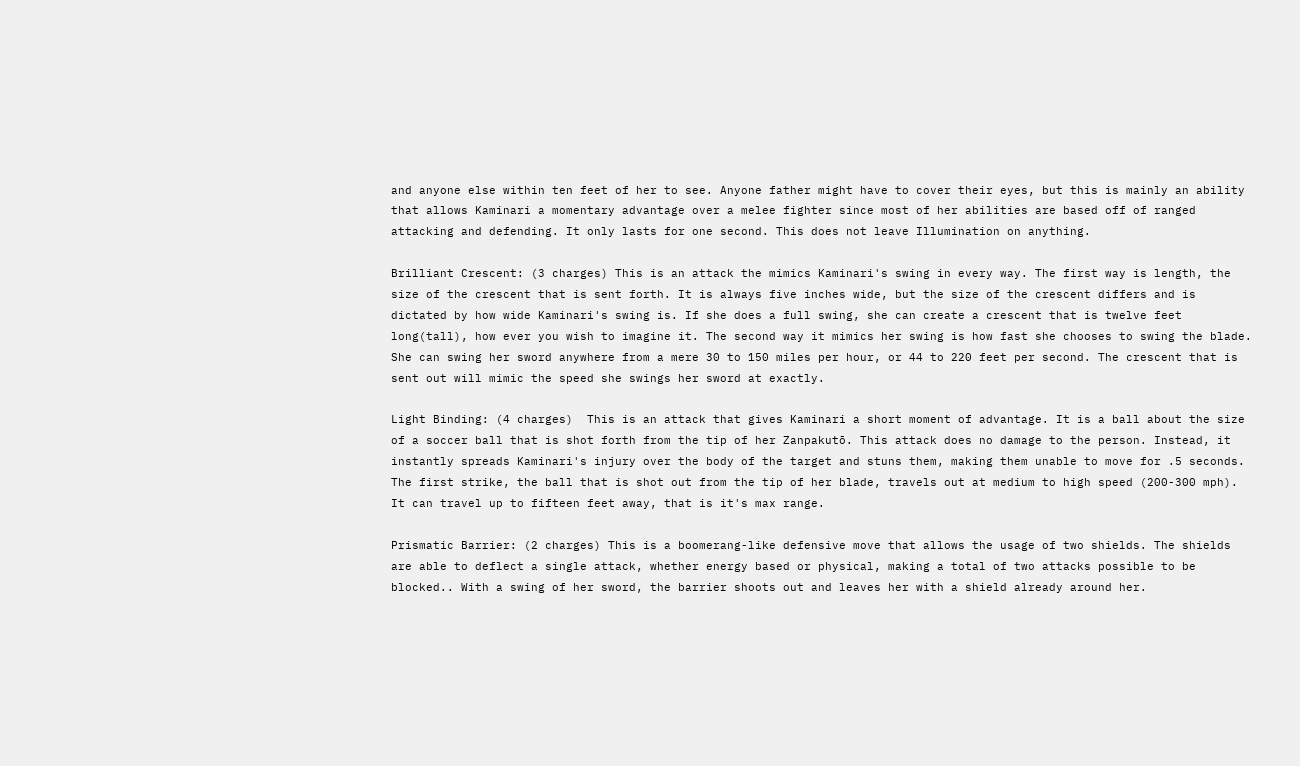and anyone else within ten feet of her to see. Anyone father might have to cover their eyes, but this is mainly an ability that allows Kaminari a momentary advantage over a melee fighter since most of her abilities are based off of ranged attacking and defending. It only lasts for one second. This does not leave Illumination on anything.

Brilliant Crescent: (3 charges) This is an attack the mimics Kaminari's swing in every way. The first way is length, the size of the crescent that is sent forth. It is always five inches wide, but the size of the crescent differs and is dictated by how wide Kaminari's swing is. If she does a full swing, she can create a crescent that is twelve feet long(tall), how ever you wish to imagine it. The second way it mimics her swing is how fast she chooses to swing the blade. She can swing her sword anywhere from a mere 30 to 150 miles per hour, or 44 to 220 feet per second. The crescent that is sent out will mimic the speed she swings her sword at exactly.

Light Binding: (4 charges)  This is an attack that gives Kaminari a short moment of advantage. It is a ball about the size of a soccer ball that is shot forth from the tip of her Zanpakutō. This attack does no damage to the person. Instead, it instantly spreads Kaminari's injury over the body of the target and stuns them, making them unable to move for .5 seconds. The first strike, the ball that is shot out from the tip of her blade, travels out at medium to high speed (200-300 mph). It can travel up to fifteen feet away, that is it's max range.

Prismatic Barrier: (2 charges) This is a boomerang-like defensive move that allows the usage of two shields. The shields are able to deflect a single attack, whether energy based or physical, making a total of two attacks possible to be blocked.. With a swing of her sword, the barrier shoots out and leaves her with a shield already around her.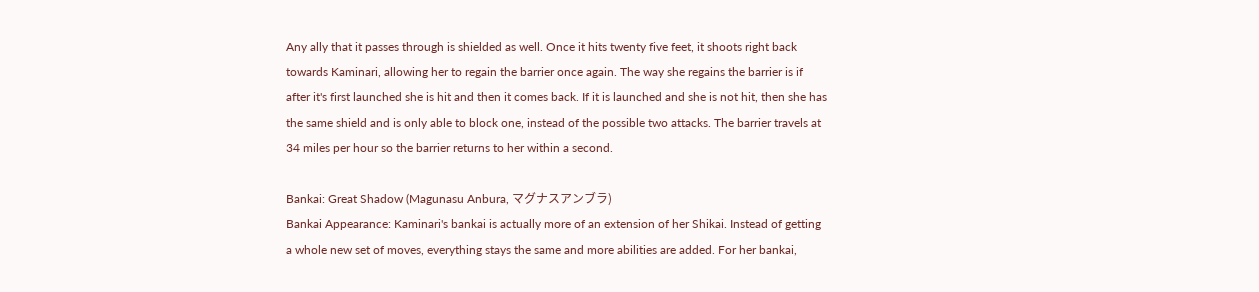Any ally that it passes through is shielded as well. Once it hits twenty five feet, it shoots right back towards Kaminari, allowing her to regain the barrier once again. The way she regains the barrier is if after it's first launched she is hit and then it comes back. If it is launched and she is not hit, then she has the same shield and is only able to block one, instead of the possible two attacks. The barrier travels at 34 miles per hour so the barrier returns to her within a second.

Bankai: Great Shadow (Magunasu Anbura, マグナスアンブラ)
Bankai Appearance: Kaminari's bankai is actually more of an extension of her Shikai. Instead of getting a whole new set of moves, everything stays the same and more abilities are added. For her bankai,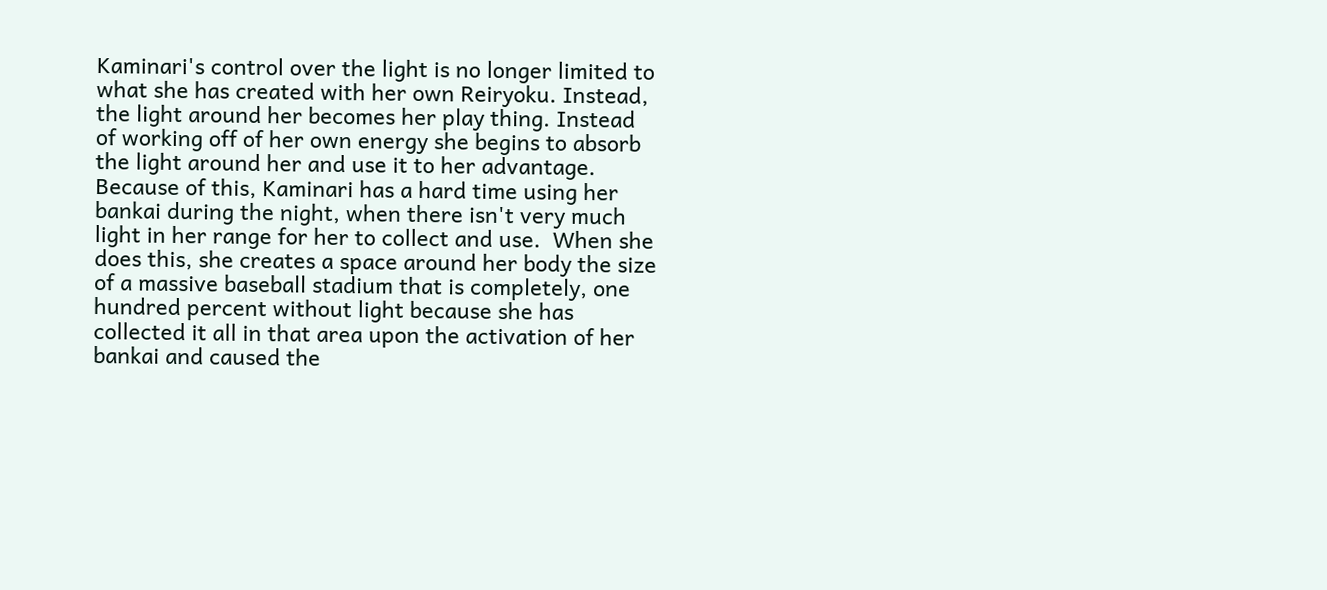Kaminari's control over the light is no longer limited to what she has created with her own Reiryoku. Instead, the light around her becomes her play thing. Instead of working off of her own energy she begins to absorb the light around her and use it to her advantage. Because of this, Kaminari has a hard time using her bankai during the night, when there isn't very much light in her range for her to collect and use.  When she does this, she creates a space around her body the size of a massive baseball stadium that is completely, one hundred percent without light because she has collected it all in that area upon the activation of her bankai and caused the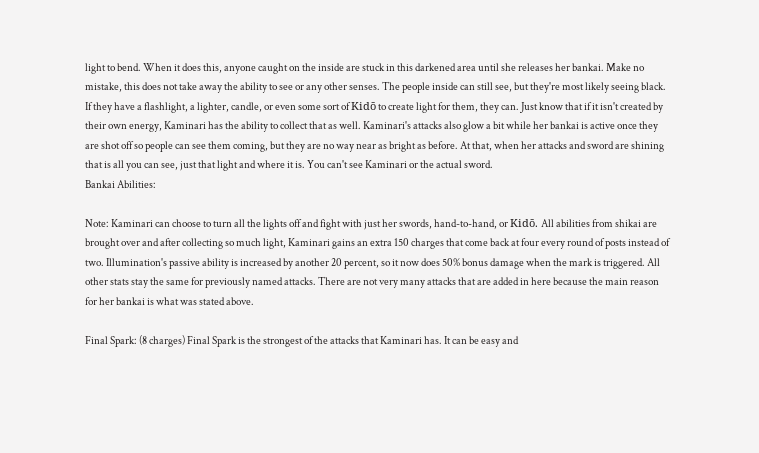light to bend. When it does this, anyone caught on the inside are stuck in this darkened area until she releases her bankai. Make no mistake, this does not take away the ability to see or any other senses. The people inside can still see, but they're most likely seeing black. If they have a flashlight, a lighter, candle, or even some sort of Kidō to create light for them, they can. Just know that if it isn't created by their own energy, Kaminari has the ability to collect that as well. Kaminari's attacks also glow a bit while her bankai is active once they are shot off so people can see them coming, but they are no way near as bright as before. At that, when her attacks and sword are shining that is all you can see, just that light and where it is. You can't see Kaminari or the actual sword.
Bankai Abilities:

Note: Kaminari can choose to turn all the lights off and fight with just her swords, hand-to-hand, or Kidō. All abilities from shikai are brought over and after collecting so much light, Kaminari gains an extra 150 charges that come back at four every round of posts instead of two. Illumination's passive ability is increased by another 20 percent, so it now does 50% bonus damage when the mark is triggered. All other stats stay the same for previously named attacks. There are not very many attacks that are added in here because the main reason for her bankai is what was stated above.

Final Spark: (8 charges) Final Spark is the strongest of the attacks that Kaminari has. It can be easy and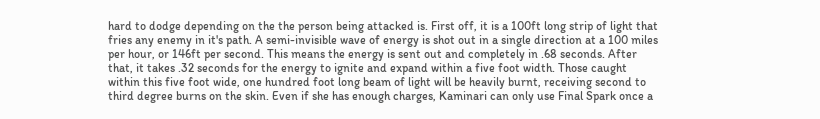hard to dodge depending on the the person being attacked is. First off, it is a 100ft long strip of light that fries any enemy in it's path. A semi-invisible wave of energy is shot out in a single direction at a 100 miles per hour, or 146ft per second. This means the energy is sent out and completely in .68 seconds. After that, it takes .32 seconds for the energy to ignite and expand within a five foot width. Those caught within this five foot wide, one hundred foot long beam of light will be heavily burnt, receiving second to third degree burns on the skin. Even if she has enough charges, Kaminari can only use Final Spark once a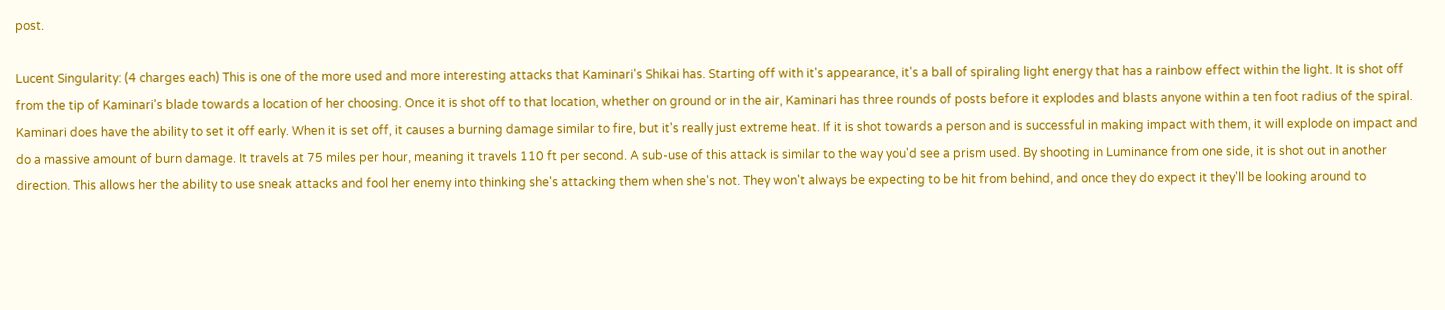post.

Lucent Singularity: (4 charges each) This is one of the more used and more interesting attacks that Kaminari's Shikai has. Starting off with it's appearance, it's a ball of spiraling light energy that has a rainbow effect within the light. It is shot off from the tip of Kaminari's blade towards a location of her choosing. Once it is shot off to that location, whether on ground or in the air, Kaminari has three rounds of posts before it explodes and blasts anyone within a ten foot radius of the spiral. Kaminari does have the ability to set it off early. When it is set off, it causes a burning damage similar to fire, but it's really just extreme heat. If it is shot towards a person and is successful in making impact with them, it will explode on impact and do a massive amount of burn damage. It travels at 75 miles per hour, meaning it travels 110 ft per second. A sub-use of this attack is similar to the way you'd see a prism used. By shooting in Luminance from one side, it is shot out in another direction. This allows her the ability to use sneak attacks and fool her enemy into thinking she's attacking them when she's not. They won't always be expecting to be hit from behind, and once they do expect it they'll be looking around to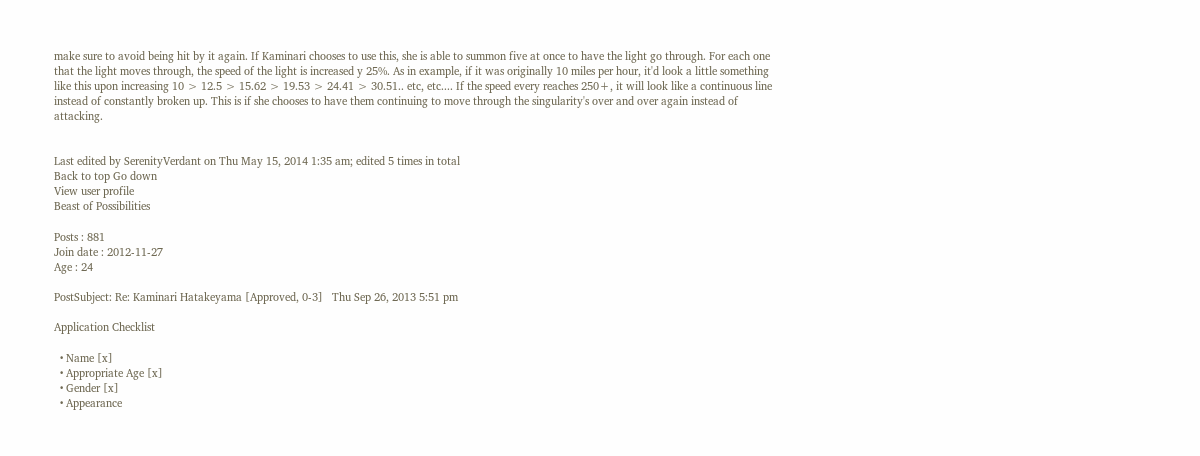make sure to avoid being hit by it again. If Kaminari chooses to use this, she is able to summon five at once to have the light go through. For each one that the light moves through, the speed of the light is increased y 25%. As in example, if it was originally 10 miles per hour, it'd look a little something like this upon increasing 10 > 12.5 > 15.62 > 19.53 > 24.41 > 30.51.. etc, etc.... If the speed every reaches 250+, it will look like a continuous line instead of constantly broken up. This is if she chooses to have them continuing to move through the singularity's over and over again instead of attacking.


Last edited by SerenityVerdant on Thu May 15, 2014 1:35 am; edited 5 times in total
Back to top Go down
View user profile
Beast of Possibilities

Posts : 881
Join date : 2012-11-27
Age : 24

PostSubject: Re: Kaminari Hatakeyama [Approved, 0-3]   Thu Sep 26, 2013 5:51 pm

Application Checklist

  • Name [x]
  • Appropriate Age [x]
  • Gender [x]
  • Appearance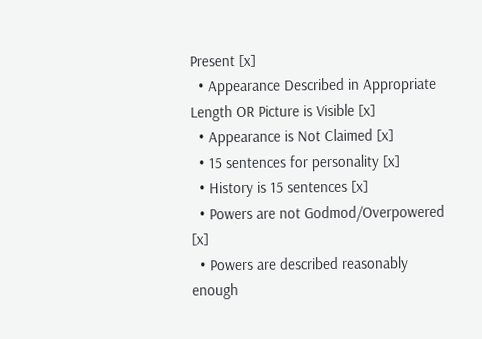Present [x]
  • Appearance Described in Appropriate Length OR Picture is Visible [x]
  • Appearance is Not Claimed [x]
  • 15 sentences for personality [x]
  • History is 15 sentences [x]
  • Powers are not Godmod/Overpowered [x]
  • Powers are described reasonably enough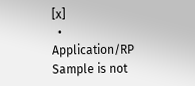[x]
  • Application/RP Sample is not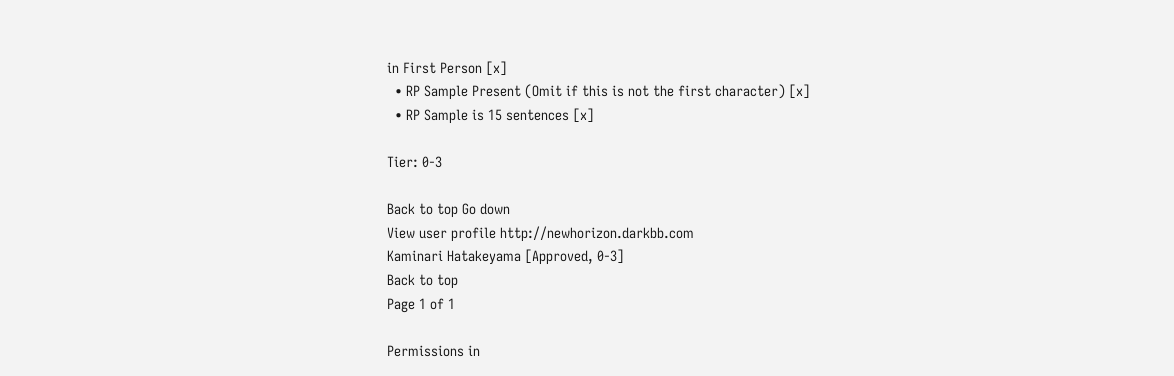in First Person [x]
  • RP Sample Present (Omit if this is not the first character) [x]
  • RP Sample is 15 sentences [x]

Tier: 0-3

Back to top Go down
View user profile http://newhorizon.darkbb.com
Kaminari Hatakeyama [Approved, 0-3]
Back to top
Page 1 of 1

Permissions in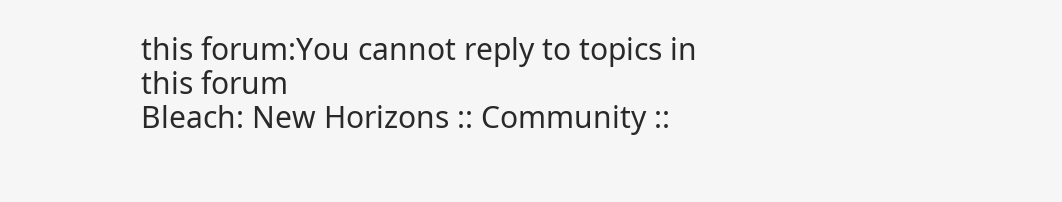this forum:You cannot reply to topics in this forum
Bleach: New Horizons :: Community ::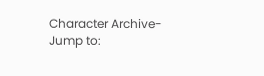Character Archive-
Jump to: